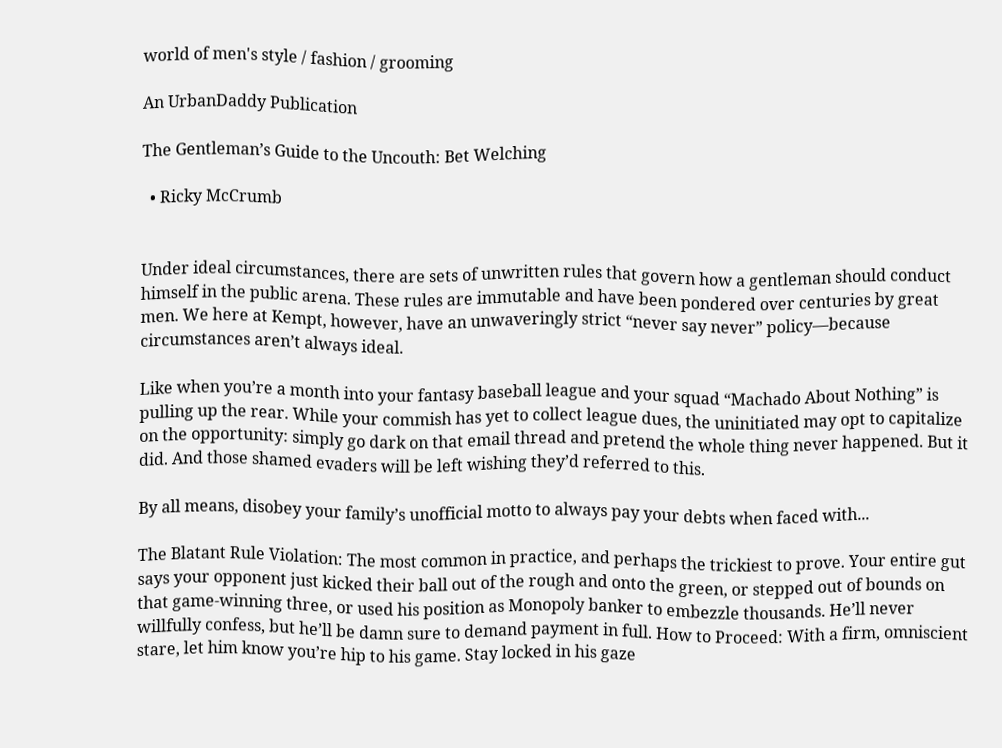world of men's style / fashion / grooming

An UrbanDaddy Publication

The Gentleman’s Guide to the Uncouth: Bet Welching

  • Ricky McCrumb


Under ideal circumstances, there are sets of unwritten rules that govern how a gentleman should conduct himself in the public arena. These rules are immutable and have been pondered over centuries by great men. We here at Kempt, however, have an unwaveringly strict “never say never” policy—because circumstances aren’t always ideal.

Like when you’re a month into your fantasy baseball league and your squad “Machado About Nothing” is pulling up the rear. While your commish has yet to collect league dues, the uninitiated may opt to capitalize on the opportunity: simply go dark on that email thread and pretend the whole thing never happened. But it did. And those shamed evaders will be left wishing they’d referred to this.

By all means, disobey your family’s unofficial motto to always pay your debts when faced with...

The Blatant Rule Violation: The most common in practice, and perhaps the trickiest to prove. Your entire gut says your opponent just kicked their ball out of the rough and onto the green, or stepped out of bounds on that game-winning three, or used his position as Monopoly banker to embezzle thousands. He’ll never willfully confess, but he’ll be damn sure to demand payment in full. How to Proceed: With a firm, omniscient stare, let him know you’re hip to his game. Stay locked in his gaze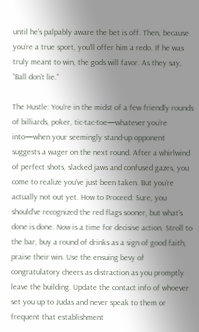until he’s palpably aware the bet is off. Then, because you’re a true sport, you’ll offer him a redo. If he was truly meant to win, the gods will favor. As they say, “Ball don’t lie.”

The Hustle: You’re in the midst of a few friendly rounds of billiards, poker, tic-tac-toe—whatever you’re into—when your seemingly stand-up opponent suggests a wager on the next round. After a whirlwind of perfect shots, slacked jaws and confused gazes, you come to realize you’ve just been taken. But you’re actually not out yet. How to Proceed: Sure, you should’ve recognized the red flags sooner, but what’s done is done. Now is a time for decisive action. Stroll to the bar, buy a round of drinks as a sign of good faith, praise their win. Use the ensuing bevy of congratulatory cheers as distraction as you promptly leave the building. Update the contact info of whoever set you up to Judas and never speak to them or frequent that establishment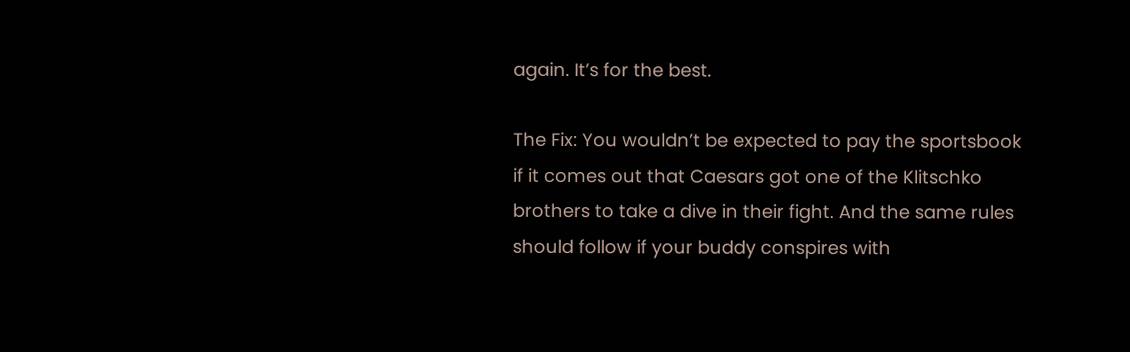again. It’s for the best.

The Fix: You wouldn’t be expected to pay the sportsbook if it comes out that Caesars got one of the Klitschko brothers to take a dive in their fight. And the same rules should follow if your buddy conspires with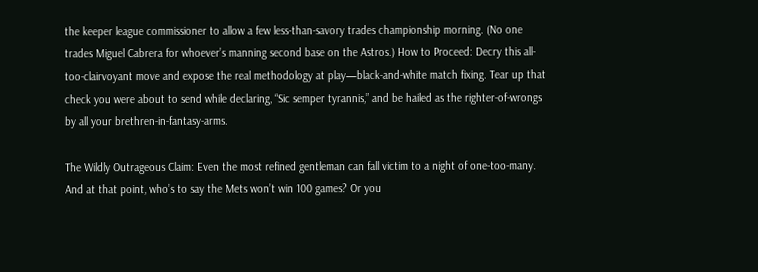the keeper league commissioner to allow a few less-than-savory trades championship morning. (No one trades Miguel Cabrera for whoever’s manning second base on the Astros.) How to Proceed: Decry this all-too-clairvoyant move and expose the real methodology at play—black-and-white match fixing. Tear up that check you were about to send while declaring, “Sic semper tyrannis,” and be hailed as the righter-of-wrongs by all your brethren-in-fantasy-arms.

The Wildly Outrageous Claim: Even the most refined gentleman can fall victim to a night of one-too-many. And at that point, who’s to say the Mets won’t win 100 games? Or you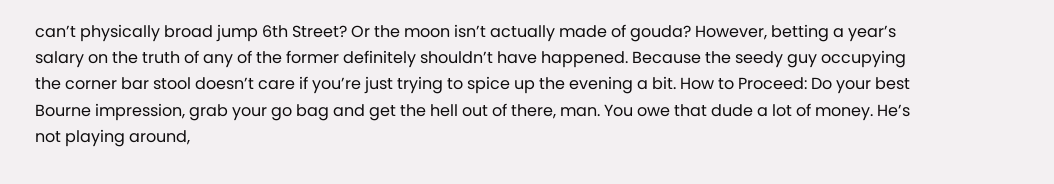can’t physically broad jump 6th Street? Or the moon isn’t actually made of gouda? However, betting a year’s salary on the truth of any of the former definitely shouldn’t have happened. Because the seedy guy occupying the corner bar stool doesn’t care if you’re just trying to spice up the evening a bit. How to Proceed: Do your best Bourne impression, grab your go bag and get the hell out of there, man. You owe that dude a lot of money. He’s not playing around,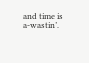and time is a-wastin’.